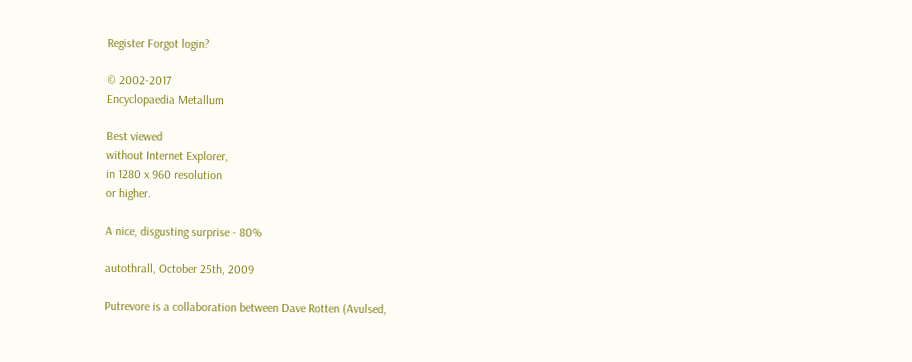Register Forgot login?

© 2002-2017
Encyclopaedia Metallum

Best viewed
without Internet Explorer,
in 1280 x 960 resolution
or higher.

A nice, disgusting surprise - 80%

autothrall, October 25th, 2009

Putrevore is a collaboration between Dave Rotten (Avulsed,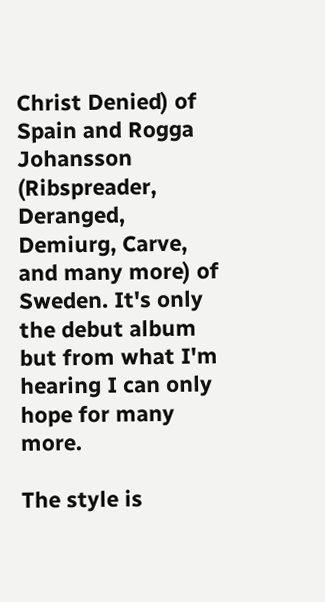Christ Denied) of Spain and Rogga Johansson (Ribspreader, Deranged, Demiurg, Carve, and many more) of Sweden. It's only the debut album but from what I'm hearing I can only hope for many more.

The style is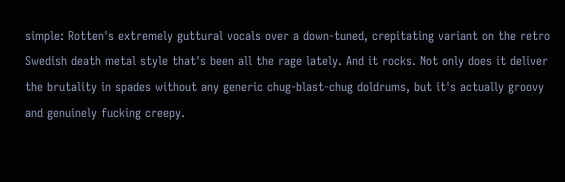simple: Rotten's extremely guttural vocals over a down-tuned, crepitating variant on the retro Swedish death metal style that's been all the rage lately. And it rocks. Not only does it deliver the brutality in spades without any generic chug-blast-chug doldrums, but it's actually groovy and genuinely fucking creepy.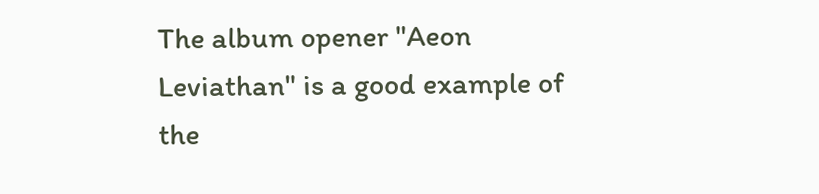The album opener "Aeon Leviathan" is a good example of the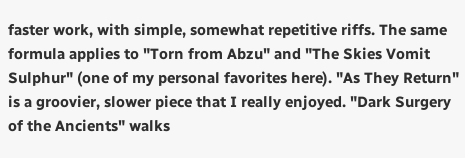faster work, with simple, somewhat repetitive riffs. The same formula applies to "Torn from Abzu" and "The Skies Vomit Sulphur" (one of my personal favorites here). "As They Return" is a groovier, slower piece that I really enjoyed. "Dark Surgery of the Ancients" walks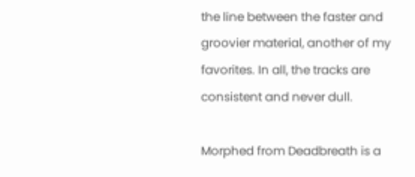the line between the faster and groovier material, another of my favorites. In all, the tracks are consistent and never dull.

Morphed from Deadbreath is a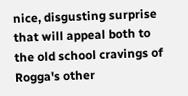nice, disgusting surprise that will appeal both to the old school cravings of Rogga's other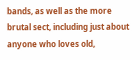bands, as well as the more brutal sect, including just about anyone who loves old,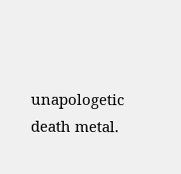unapologetic death metal.